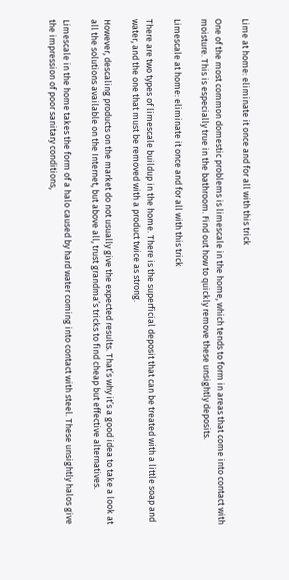Lime at home: eliminate it once and for all with this trick

One of the most common domestic problems is limescale in the home, which tends to form in areas that come into contact with moisture. This is especially true in the bathroom. Find out how to quickly remove these unsightly deposits.

Limescale at home: eliminate it once and for all with this trick

There are two types of limescale buildup in the home. There is the superficial deposit that can be treated with a little soap and water, and the one that must be removed with a product twice as strong.

However, descaling products on the market do not usually give the expected results. That’s why it’s a good idea to take a look at all the solutions available on the Internet, but above all, trust grandma’s tricks to find cheap but effective alternatives.

Limescale in the home takes the form of a halo caused by hard water coming into contact with steel. These unsightly halos give the impression of poor sanitary conditions,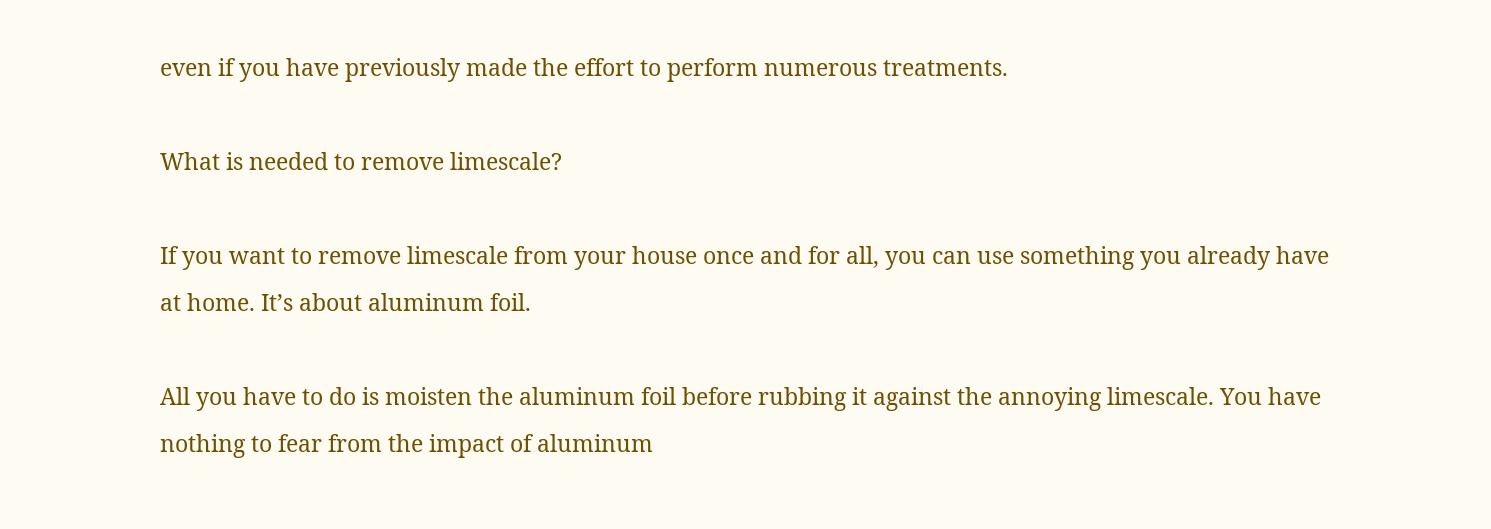even if you have previously made the effort to perform numerous treatments.

What is needed to remove limescale?

If you want to remove limescale from your house once and for all, you can use something you already have at home. It’s about aluminum foil.

All you have to do is moisten the aluminum foil before rubbing it against the annoying limescale. You have nothing to fear from the impact of aluminum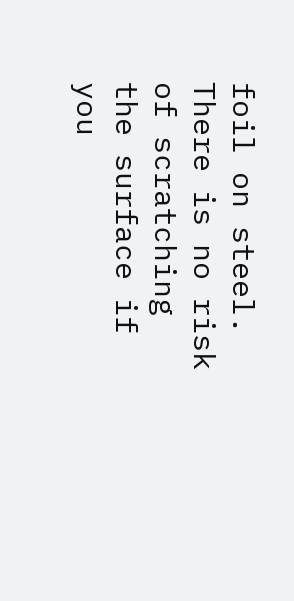foil on steel. There is no risk of scratching the surface if you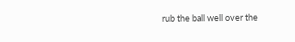rub the ball well over the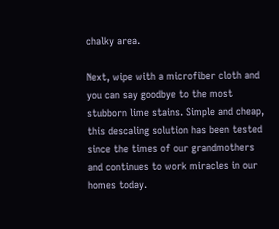chalky area.

Next, wipe with a microfiber cloth and you can say goodbye to the most stubborn lime stains. Simple and cheap, this descaling solution has been tested since the times of our grandmothers and continues to work miracles in our homes today.